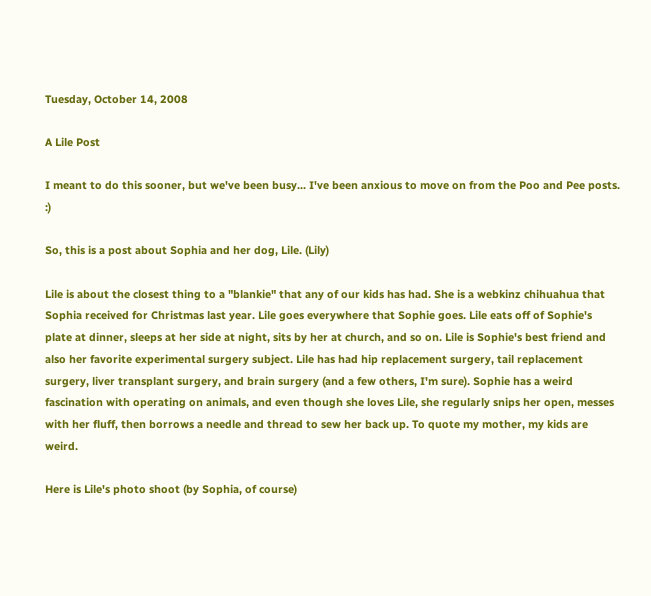Tuesday, October 14, 2008

A Lile Post

I meant to do this sooner, but we've been busy... I've been anxious to move on from the Poo and Pee posts. :)

So, this is a post about Sophia and her dog, Lile. (Lily)

Lile is about the closest thing to a "blankie" that any of our kids has had. She is a webkinz chihuahua that Sophia received for Christmas last year. Lile goes everywhere that Sophie goes. Lile eats off of Sophie's plate at dinner, sleeps at her side at night, sits by her at church, and so on. Lile is Sophie's best friend and also her favorite experimental surgery subject. Lile has had hip replacement surgery, tail replacement surgery, liver transplant surgery, and brain surgery (and a few others, I'm sure). Sophie has a weird fascination with operating on animals, and even though she loves Lile, she regularly snips her open, messes with her fluff, then borrows a needle and thread to sew her back up. To quote my mother, my kids are weird.

Here is Lile's photo shoot (by Sophia, of course)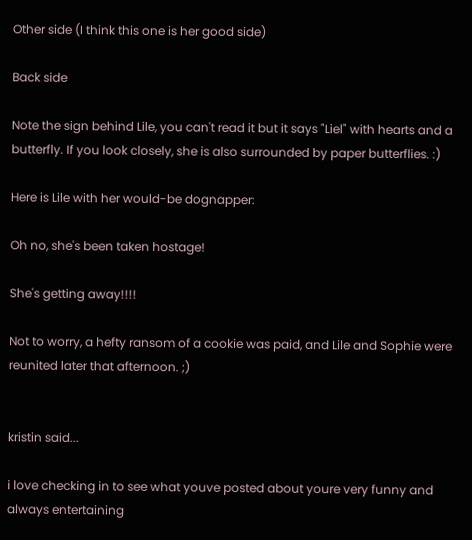Other side (I think this one is her good side)

Back side

Note the sign behind Lile, you can't read it but it says "Liel" with hearts and a butterfly. If you look closely, she is also surrounded by paper butterflies. :)

Here is Lile with her would-be dognapper:

Oh no, she's been taken hostage!

She's getting away!!!!

Not to worry, a hefty ransom of a cookie was paid, and Lile and Sophie were reunited later that afternoon. ;)


kristin said...

i love checking in to see what youve posted about youre very funny and always entertaining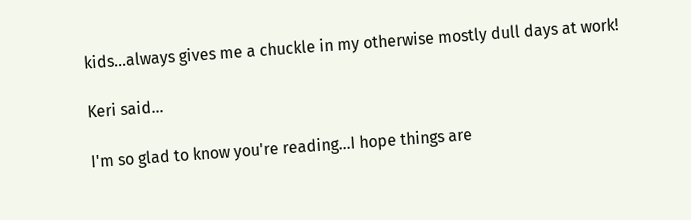kids...always gives me a chuckle in my otherwise mostly dull days at work!

Keri said...

I'm so glad to know you're reading...I hope things are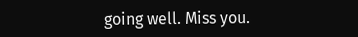going well. Miss you.